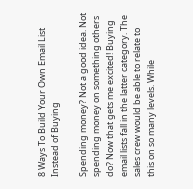8 Ways To Build Your Own Email List Instead of Buying

Spending money? Not a good idea. Not spending money on something others do? Now that gets me excited! Buying email lists fall in the latter category. The sales crew would be able to relate to this on so many levels. While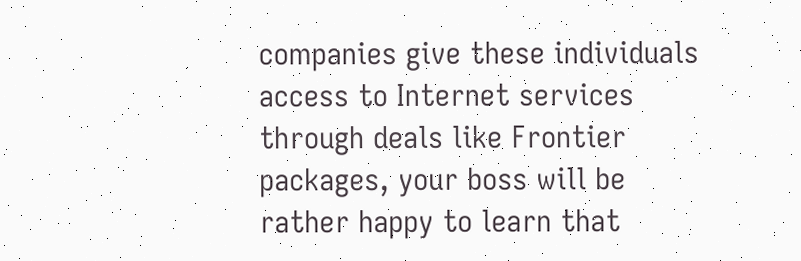companies give these individuals access to Internet services through deals like Frontier packages, your boss will be rather happy to learn that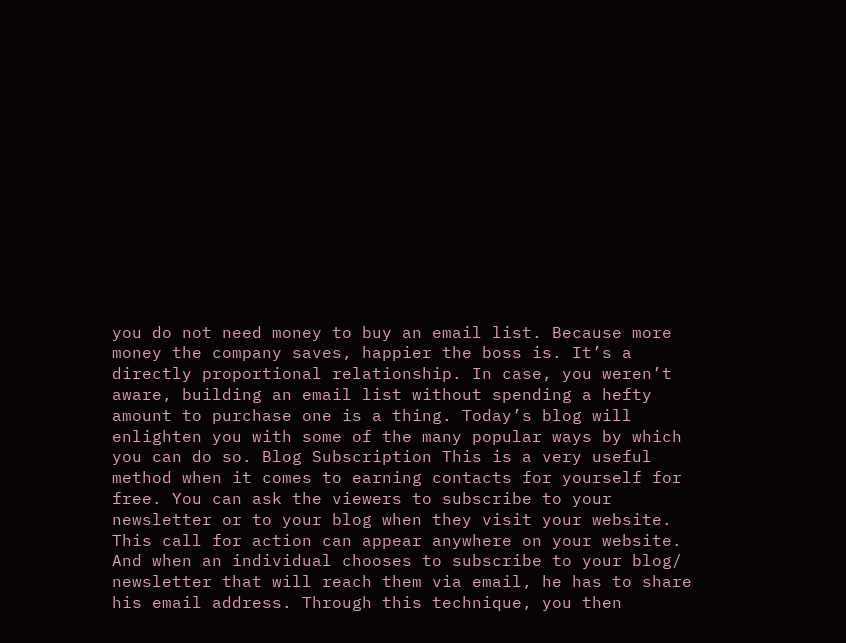you do not need money to buy an email list. Because more money the company saves, happier the boss is. It’s a directly proportional relationship. In case, you weren’t aware, building an email list without spending a hefty amount to purchase one is a thing. Today’s blog will enlighten you with some of the many popular ways by which you can do so. Blog Subscription This is a very useful method when it comes to earning contacts for yourself for free. You can ask the viewers to subscribe to your newsletter or to your blog when they visit your website. This call for action can appear anywhere on your website. And when an individual chooses to subscribe to your blog/ newsletter that will reach them via email, he has to share his email address. Through this technique, you then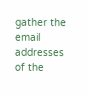gather the email addresses of the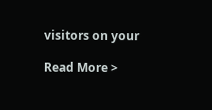visitors on your

Read More >